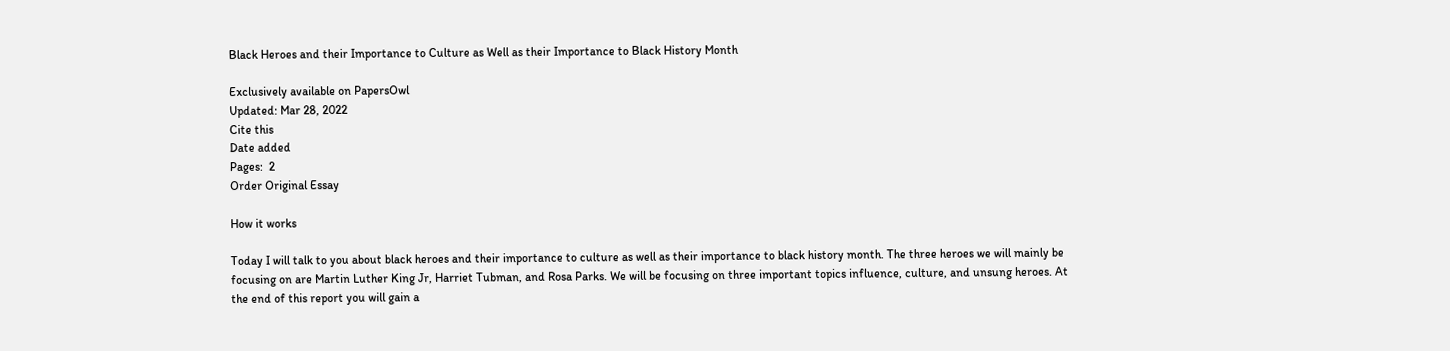Black Heroes and their Importance to Culture as Well as their Importance to Black History Month

Exclusively available on PapersOwl
Updated: Mar 28, 2022
Cite this
Date added
Pages:  2
Order Original Essay

How it works

Today I will talk to you about black heroes and their importance to culture as well as their importance to black history month. The three heroes we will mainly be focusing on are Martin Luther King Jr, Harriet Tubman, and Rosa Parks. We will be focusing on three important topics influence, culture, and unsung heroes. At the end of this report you will gain a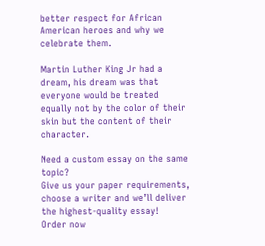better respect for African American heroes and why we celebrate them.

Martin Luther King Jr had a dream, his dream was that everyone would be treated equally not by the color of their skin but the content of their character.

Need a custom essay on the same topic?
Give us your paper requirements, choose a writer and we’ll deliver the highest-quality essay!
Order now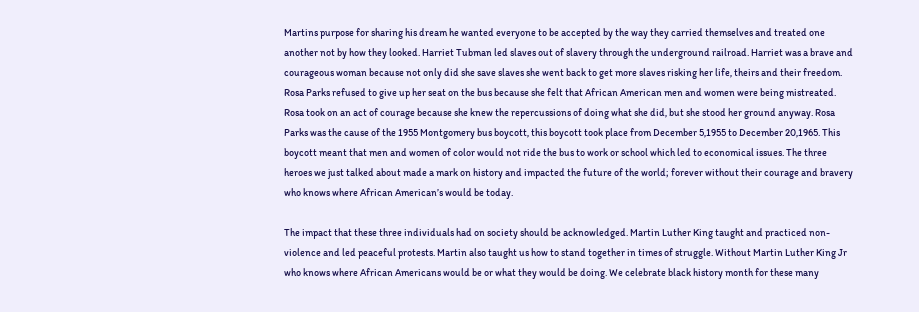Martins purpose for sharing his dream he wanted everyone to be accepted by the way they carried themselves and treated one another not by how they looked. Harriet Tubman led slaves out of slavery through the underground railroad. Harriet was a brave and courageous woman because not only did she save slaves she went back to get more slaves risking her life, theirs and their freedom. Rosa Parks refused to give up her seat on the bus because she felt that African American men and women were being mistreated. Rosa took on an act of courage because she knew the repercussions of doing what she did, but she stood her ground anyway. Rosa Parks was the cause of the 1955 Montgomery bus boycott, this boycott took place from December 5,1955 to December 20,1965. This boycott meant that men and women of color would not ride the bus to work or school which led to economical issues. The three heroes we just talked about made a mark on history and impacted the future of the world; forever without their courage and bravery who knows where African American’s would be today.

The impact that these three individuals had on society should be acknowledged. Martin Luther King taught and practiced non-violence and led peaceful protests. Martin also taught us how to stand together in times of struggle. Without Martin Luther King Jr who knows where African Americans would be or what they would be doing. We celebrate black history month for these many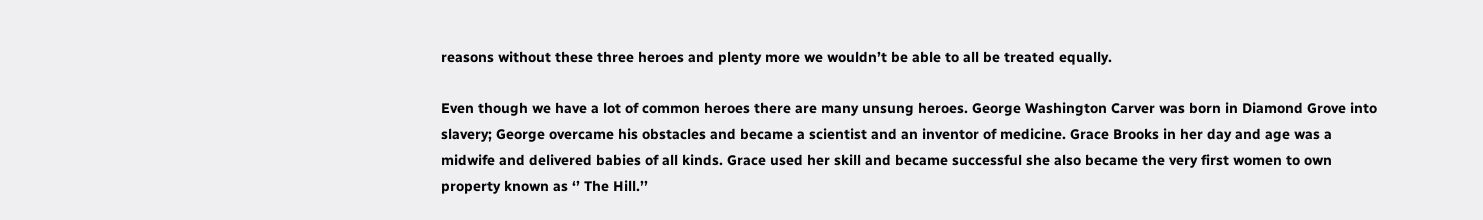reasons without these three heroes and plenty more we wouldn’t be able to all be treated equally.

Even though we have a lot of common heroes there are many unsung heroes. George Washington Carver was born in Diamond Grove into slavery; George overcame his obstacles and became a scientist and an inventor of medicine. Grace Brooks in her day and age was a midwife and delivered babies of all kinds. Grace used her skill and became successful she also became the very first women to own property known as ‘’ The Hill.’’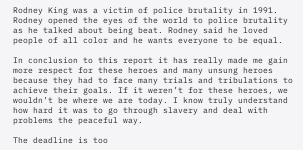Rodney King was a victim of police brutality in 1991. Rodney opened the eyes of the world to police brutality as he talked about being beat. Rodney said he loved people of all color and he wants everyone to be equal.

In conclusion to this report it has really made me gain more respect for these heroes and many unsung heroes because they had to face many trials and tribulations to achieve their goals. If it weren’t for these heroes, we wouldn’t be where we are today. I know truly understand how hard it was to go through slavery and deal with problems the peaceful way.

The deadline is too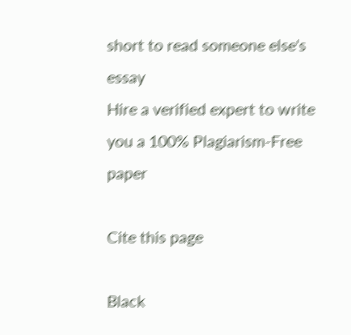short to read someone else's essay
Hire a verified expert to write you a 100% Plagiarism-Free paper

Cite this page

Black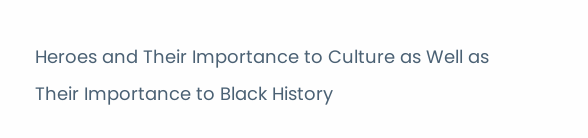Heroes and Their Importance to Culture as Well as Their Importance to Black History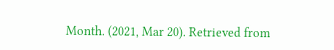Month. (2021, Mar 20). Retrieved from